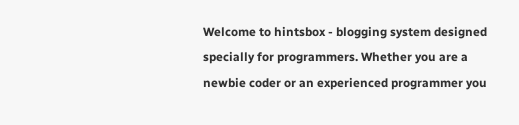Welcome to hintsbox - blogging system designed specially for programmers. Whether you are a newbie coder or an experienced programmer you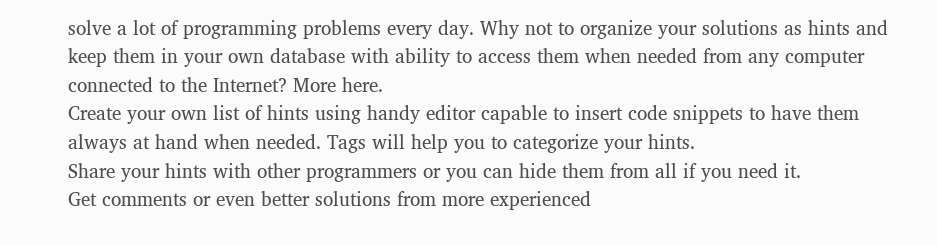solve a lot of programming problems every day. Why not to organize your solutions as hints and keep them in your own database with ability to access them when needed from any computer connected to the Internet? More here.
Create your own list of hints using handy editor capable to insert code snippets to have them always at hand when needed. Tags will help you to categorize your hints.
Share your hints with other programmers or you can hide them from all if you need it.
Get comments or even better solutions from more experienced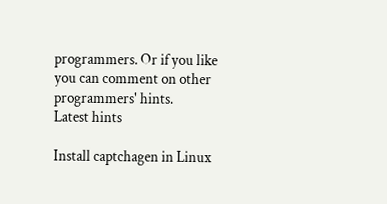programmers. Or if you like you can comment on other programmers' hints.
Latest hints

Install captchagen in Linux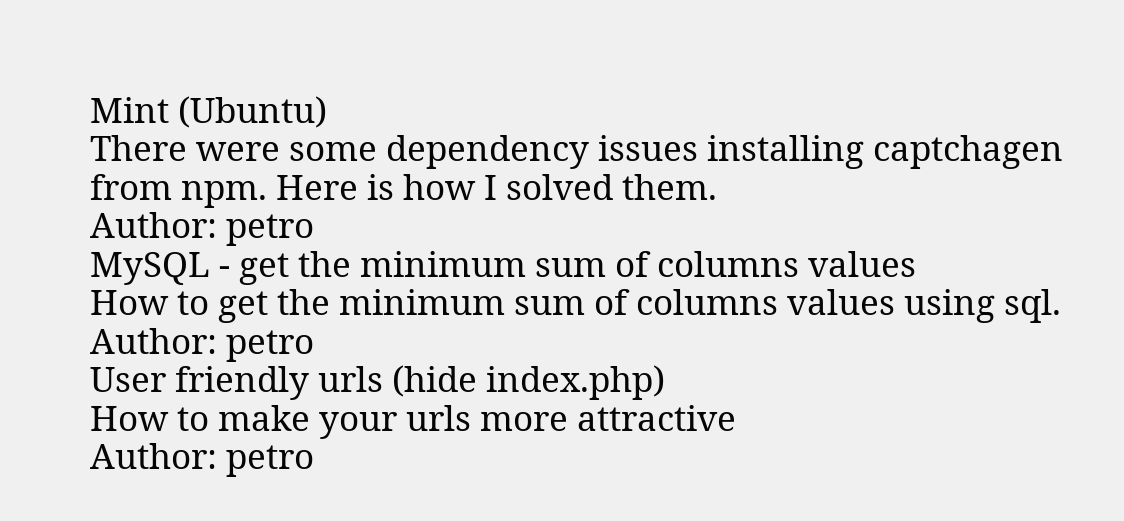Mint (Ubuntu)
There were some dependency issues installing captchagen from npm. Here is how I solved them.
Author: petro
MySQL - get the minimum sum of columns values
How to get the minimum sum of columns values using sql.
Author: petro
User friendly urls (hide index.php)
How to make your urls more attractive
Author: petro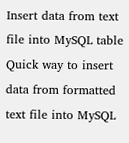Insert data from text file into MySQL table
Quick way to insert data from formatted text file into MySQL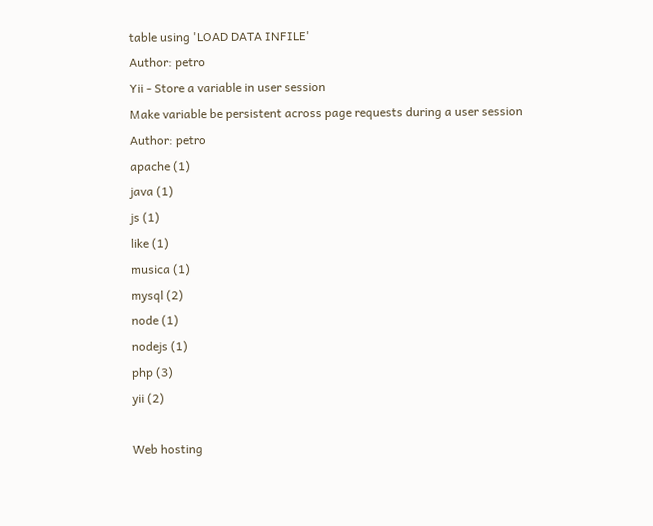table using 'LOAD DATA INFILE'
Author: petro
Yii - Store a variable in user session
Make variable be persistent across page requests during a user session
Author: petro
apache (1)
java (1)
js (1)
like (1)
musica (1)
mysql (2)
node (1)
nodejs (1)
php (3)
yii (2)

Web hosting